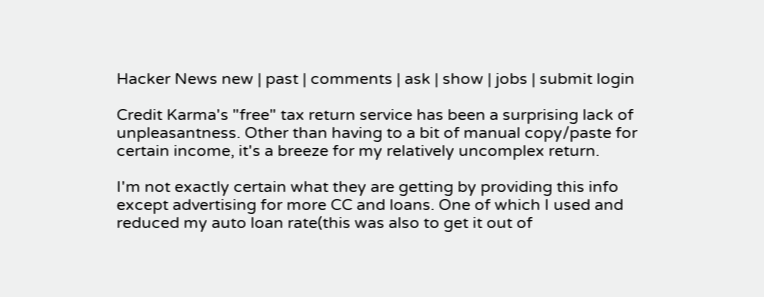Hacker News new | past | comments | ask | show | jobs | submit login

Credit Karma's "free" tax return service has been a surprising lack of unpleasantness. Other than having to a bit of manual copy/paste for certain income, it's a breeze for my relatively uncomplex return.

I'm not exactly certain what they are getting by providing this info except advertising for more CC and loans. One of which I used and reduced my auto loan rate(this was also to get it out of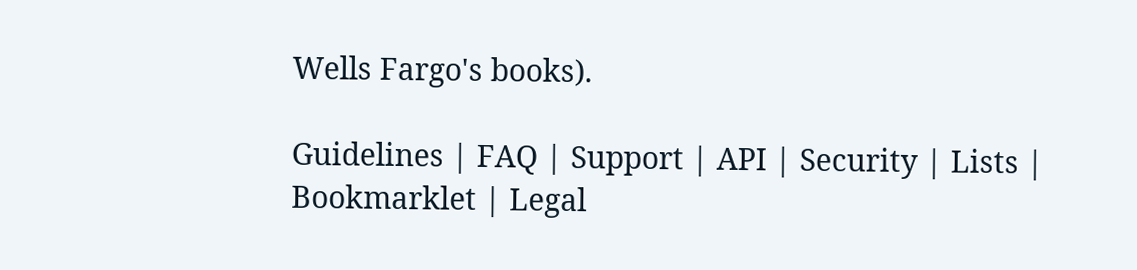Wells Fargo's books).

Guidelines | FAQ | Support | API | Security | Lists | Bookmarklet | Legal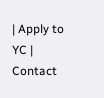| Apply to YC | Contact